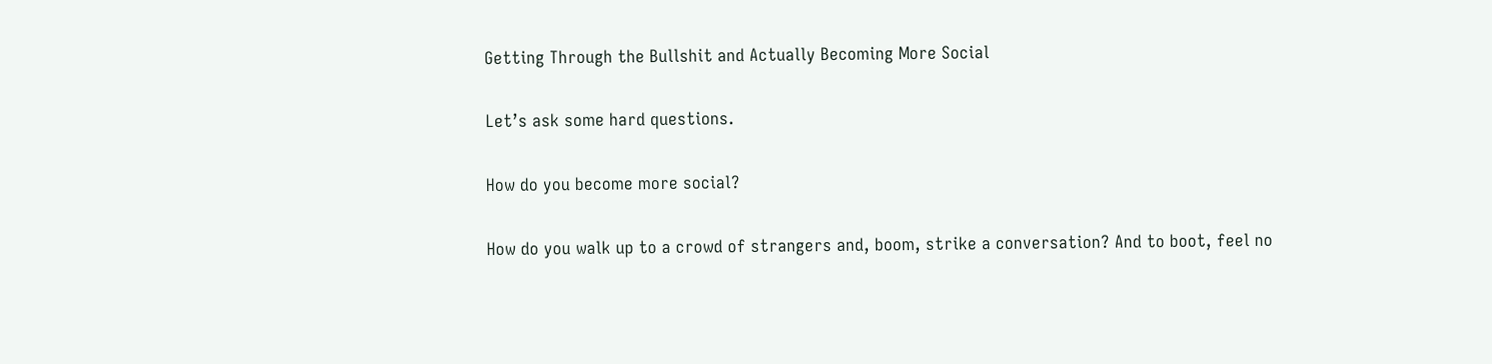Getting Through the Bullshit and Actually Becoming More Social

Let’s ask some hard questions.

How do you become more social?

How do you walk up to a crowd of strangers and, boom, strike a conversation? And to boot, feel no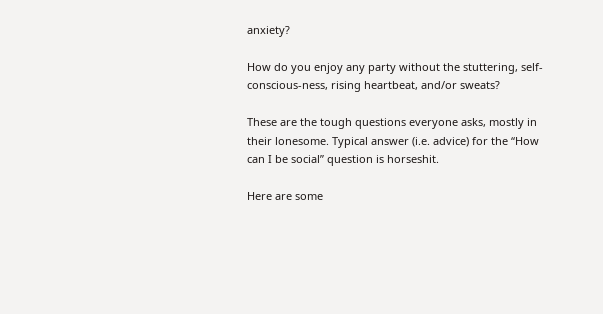anxiety?

How do you enjoy any party without the stuttering, self-conscious-ness, rising heartbeat, and/or sweats?

These are the tough questions everyone asks, mostly in their lonesome. Typical answer (i.e. advice) for the “How can I be social” question is horseshit.

Here are some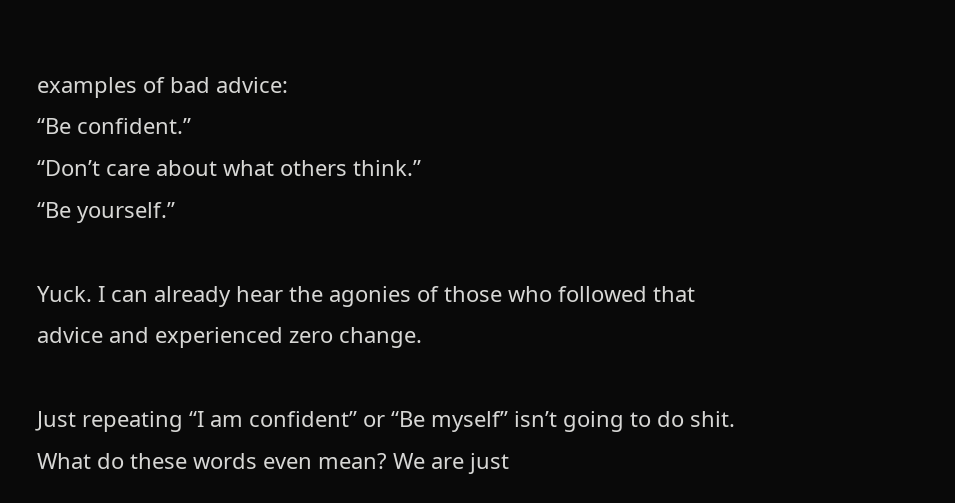examples of bad advice:
“Be confident.”
“Don’t care about what others think.”
“Be yourself.”

Yuck. I can already hear the agonies of those who followed that advice and experienced zero change.

Just repeating “I am confident” or “Be myself” isn’t going to do shit. What do these words even mean? We are just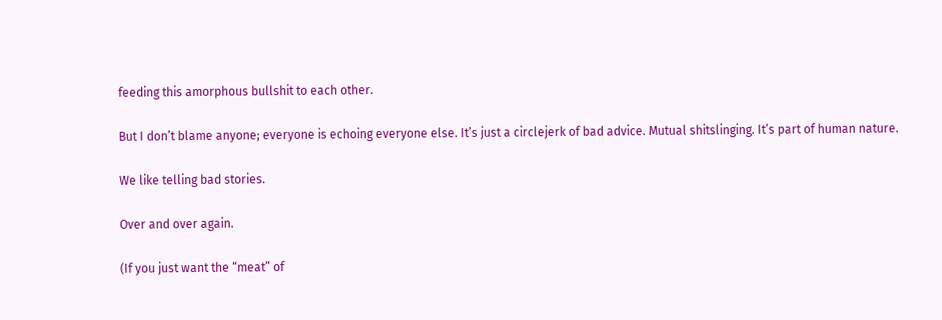feeding this amorphous bullshit to each other.

But I don’t blame anyone; everyone is echoing everyone else. It’s just a circlejerk of bad advice. Mutual shitslinging. It’s part of human nature.

We like telling bad stories.

Over and over again.

(If you just want the “meat” of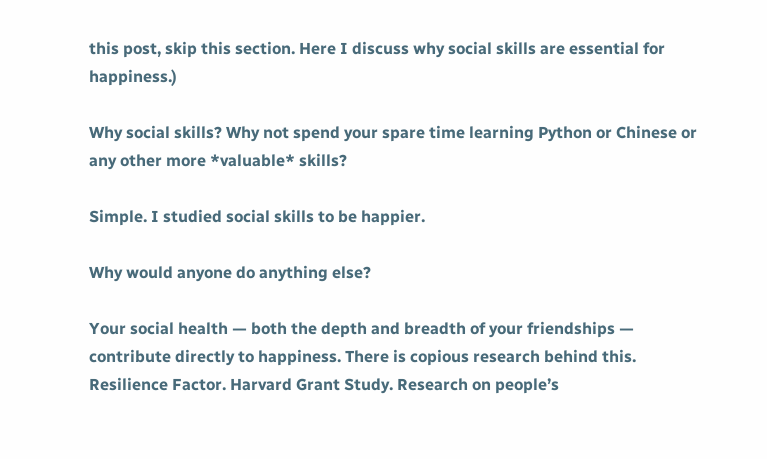this post, skip this section. Here I discuss why social skills are essential for happiness.)

Why social skills? Why not spend your spare time learning Python or Chinese or any other more *valuable* skills?

Simple. I studied social skills to be happier.

Why would anyone do anything else?

Your social health — both the depth and breadth of your friendships — contribute directly to happiness. There is copious research behind this. Resilience Factor. Harvard Grant Study. Research on people’s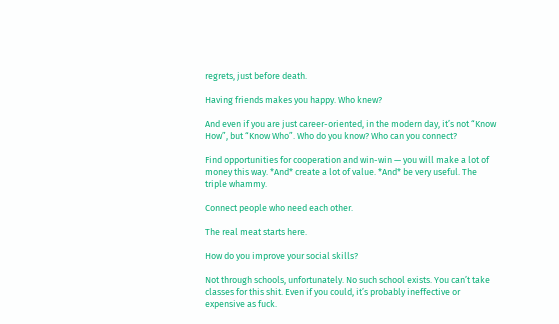regrets, just before death.

Having friends makes you happy. Who knew?

And even if you are just career-oriented, in the modern day, it’s not “Know How”, but “Know Who”. Who do you know? Who can you connect?

Find opportunities for cooperation and win-win — you will make a lot of money this way. *And* create a lot of value. *And* be very useful. The triple whammy.

Connect people who need each other.

The real meat starts here.

How do you improve your social skills?

Not through schools, unfortunately. No such school exists. You can’t take classes for this shit. Even if you could, it’s probably ineffective or expensive as fuck.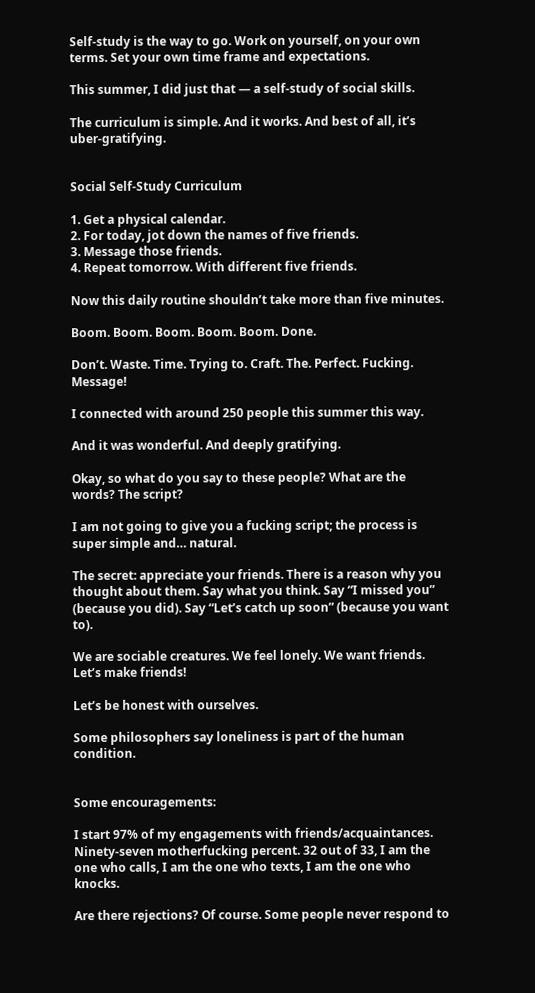Self-study is the way to go. Work on yourself, on your own terms. Set your own time frame and expectations.

This summer, I did just that — a self-study of social skills.

The curriculum is simple. And it works. And best of all, it’s uber-gratifying.


Social Self-Study Curriculum

1. Get a physical calendar.
2. For today, jot down the names of five friends.
3. Message those friends.
4. Repeat tomorrow. With different five friends.

Now this daily routine shouldn’t take more than five minutes.

Boom. Boom. Boom. Boom. Boom. Done.

Don’t. Waste. Time. Trying to. Craft. The. Perfect. Fucking. Message!

I connected with around 250 people this summer this way.

And it was wonderful. And deeply gratifying.

Okay, so what do you say to these people? What are the words? The script?

I am not going to give you a fucking script; the process is super simple and… natural.

The secret: appreciate your friends. There is a reason why you thought about them. Say what you think. Say “I missed you” (because you did). Say “Let’s catch up soon” (because you want to).

We are sociable creatures. We feel lonely. We want friends. Let’s make friends!

Let’s be honest with ourselves.

Some philosophers say loneliness is part of the human condition.


Some encouragements:

I start 97% of my engagements with friends/acquaintances. Ninety-seven motherfucking percent. 32 out of 33, I am the one who calls, I am the one who texts, I am the one who knocks.

Are there rejections? Of course. Some people never respond to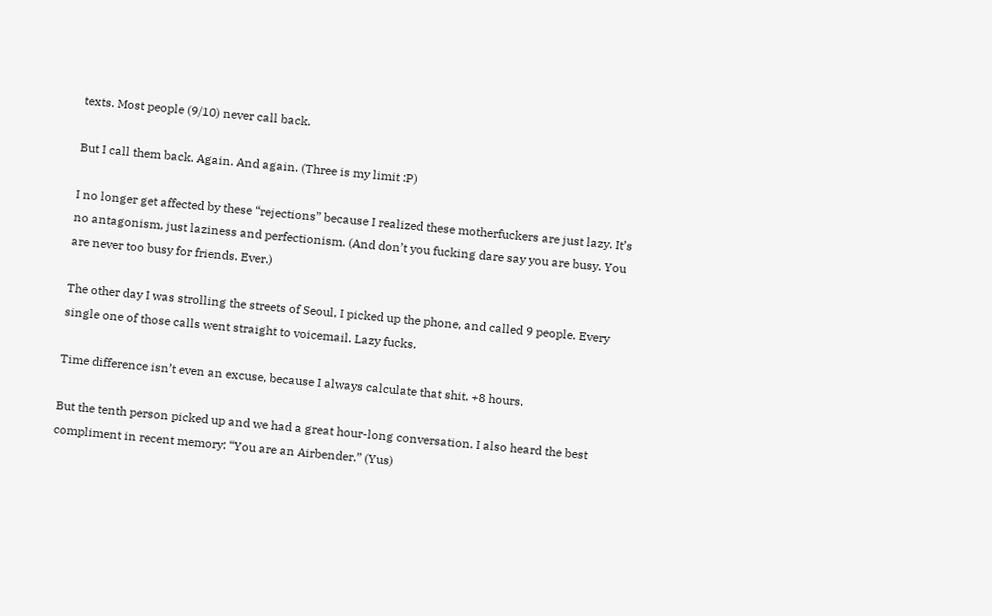texts. Most people (9/10) never call back.

But I call them back. Again. And again. (Three is my limit :P)

I no longer get affected by these “rejections” because I realized these motherfuckers are just lazy. It’s no antagonism, just laziness and perfectionism. (And don’t you fucking dare say you are busy. You are never too busy for friends. Ever.)

The other day I was strolling the streets of Seoul, I picked up the phone, and called 9 people. Every single one of those calls went straight to voicemail. Lazy fucks.

Time difference isn’t even an excuse, because I always calculate that shit. +8 hours.

But the tenth person picked up and we had a great hour-long conversation. I also heard the best compliment in recent memory: “You are an Airbender.” (Yus)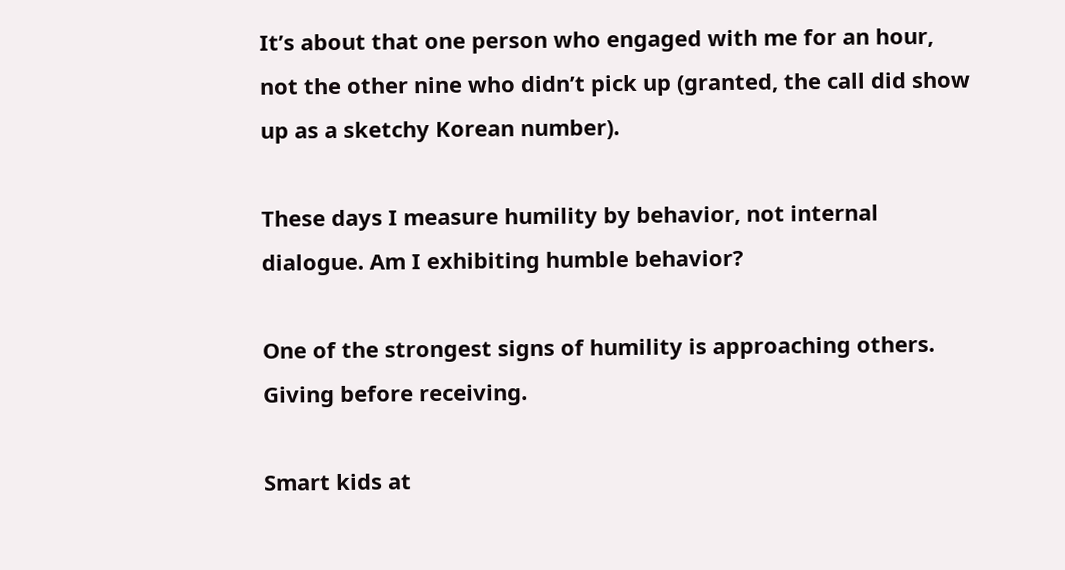It’s about that one person who engaged with me for an hour, not the other nine who didn’t pick up (granted, the call did show up as a sketchy Korean number).

These days I measure humility by behavior, not internal dialogue. Am I exhibiting humble behavior?

One of the strongest signs of humility is approaching others. Giving before receiving.

Smart kids at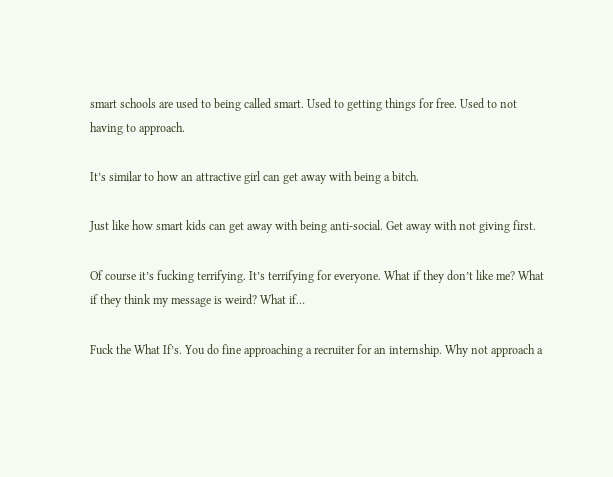smart schools are used to being called smart. Used to getting things for free. Used to not having to approach.

It’s similar to how an attractive girl can get away with being a bitch.

Just like how smart kids can get away with being anti-social. Get away with not giving first.

Of course it’s fucking terrifying. It’s terrifying for everyone. What if they don’t like me? What if they think my message is weird? What if…

Fuck the What If’s. You do fine approaching a recruiter for an internship. Why not approach a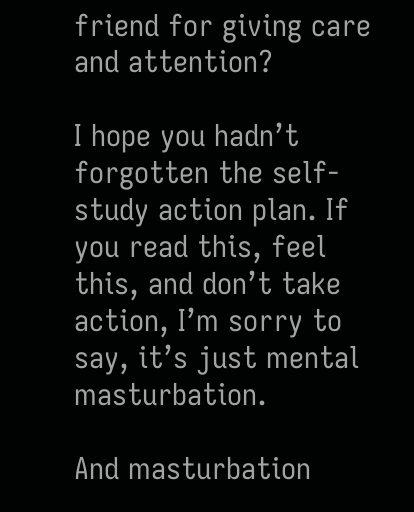friend for giving care and attention?

I hope you hadn’t forgotten the self-study action plan. If you read this, feel this, and don’t take action, I’m sorry to say, it’s just mental masturbation.

And masturbation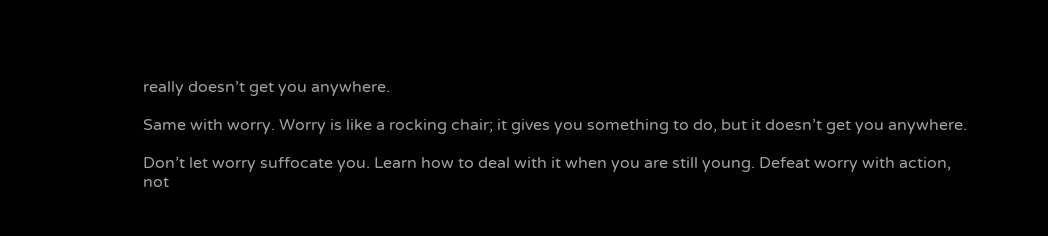really doesn’t get you anywhere.

Same with worry. Worry is like a rocking chair; it gives you something to do, but it doesn’t get you anywhere.

Don’t let worry suffocate you. Learn how to deal with it when you are still young. Defeat worry with action, not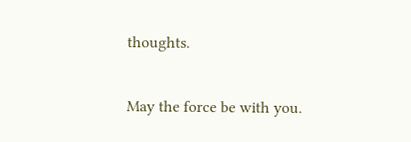thoughts.

May the force be with you.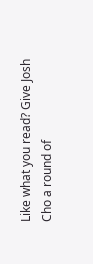Like what you read? Give Josh Cho a round of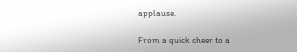applause.

From a quick cheer to a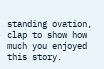standing ovation, clap to show how much you enjoyed this story.